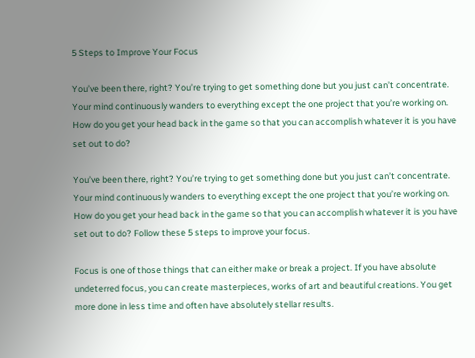5 Steps to Improve Your Focus

You’ve been there, right? You’re trying to get something done but you just can’t concentrate. Your mind continuously wanders to everything except the one project that you’re working on. How do you get your head back in the game so that you can accomplish whatever it is you have set out to do?

You’ve been there, right? You’re trying to get something done but you just can’t concentrate. Your mind continuously wanders to everything except the one project that you’re working on. How do you get your head back in the game so that you can accomplish whatever it is you have set out to do? Follow these 5 steps to improve your focus.

Focus is one of those things that can either make or break a project. If you have absolute undeterred focus, you can create masterpieces, works of art and beautiful creations. You get more done in less time and often have absolutely stellar results.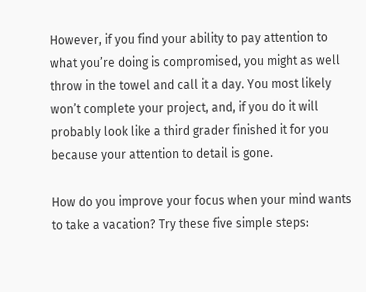However, if you find your ability to pay attention to what you’re doing is compromised, you might as well throw in the towel and call it a day. You most likely won’t complete your project, and, if you do it will probably look like a third grader finished it for you because your attention to detail is gone.

How do you improve your focus when your mind wants to take a vacation? Try these five simple steps: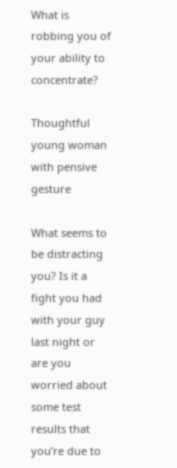What is robbing you of your ability to concentrate?

Thoughtful young woman with pensive gesture

What seems to be distracting you? Is it a fight you had with your guy last night or are you worried about some test results that you’re due to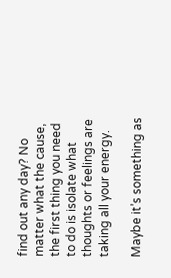find out any day? No matter what the cause, the first thing you need to do is isolate what thoughts or feelings are taking all your energy.

Maybe it’s something as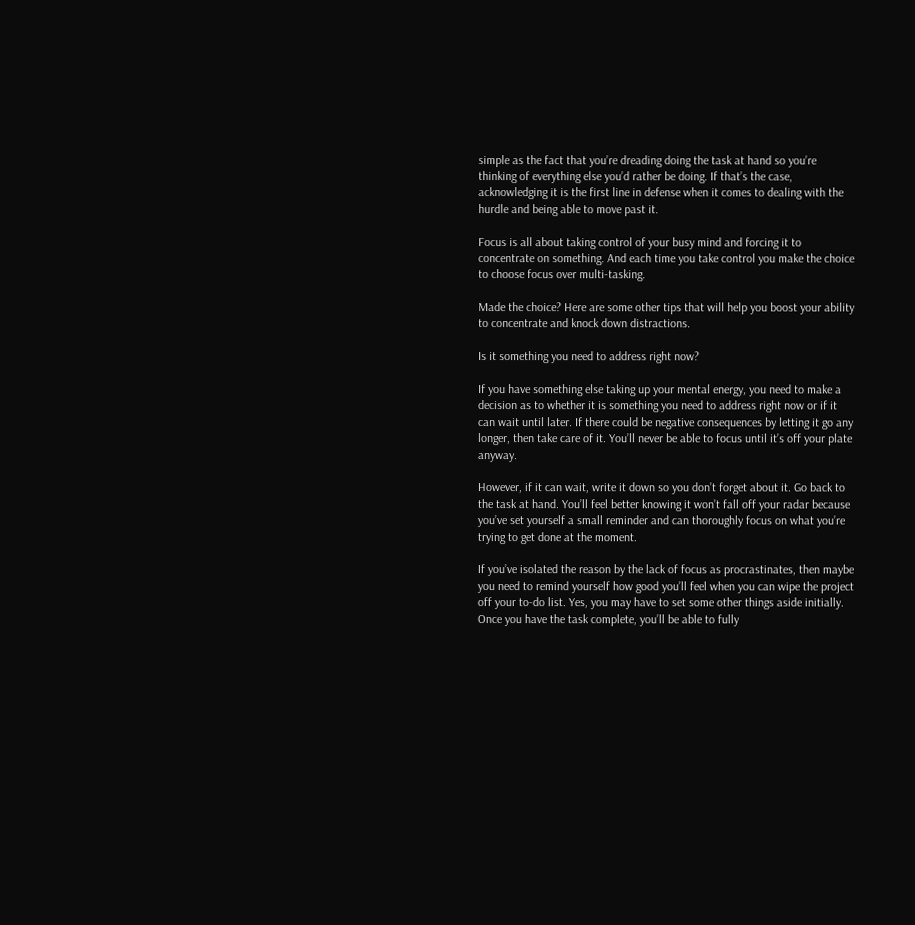simple as the fact that you’re dreading doing the task at hand so you’re thinking of everything else you’d rather be doing. If that’s the case, acknowledging it is the first line in defense when it comes to dealing with the hurdle and being able to move past it.

Focus is all about taking control of your busy mind and forcing it to concentrate on something. And each time you take control you make the choice to choose focus over multi-tasking.

Made the choice? Here are some other tips that will help you boost your ability to concentrate and knock down distractions.

Is it something you need to address right now?

If you have something else taking up your mental energy, you need to make a decision as to whether it is something you need to address right now or if it can wait until later. If there could be negative consequences by letting it go any longer, then take care of it. You’ll never be able to focus until it’s off your plate anyway.

However, if it can wait, write it down so you don’t forget about it. Go back to the task at hand. You’ll feel better knowing it won’t fall off your radar because you’ve set yourself a small reminder and can thoroughly focus on what you’re trying to get done at the moment.

If you’ve isolated the reason by the lack of focus as procrastinates, then maybe you need to remind yourself how good you’ll feel when you can wipe the project off your to-do list. Yes, you may have to set some other things aside initially. Once you have the task complete, you’ll be able to fully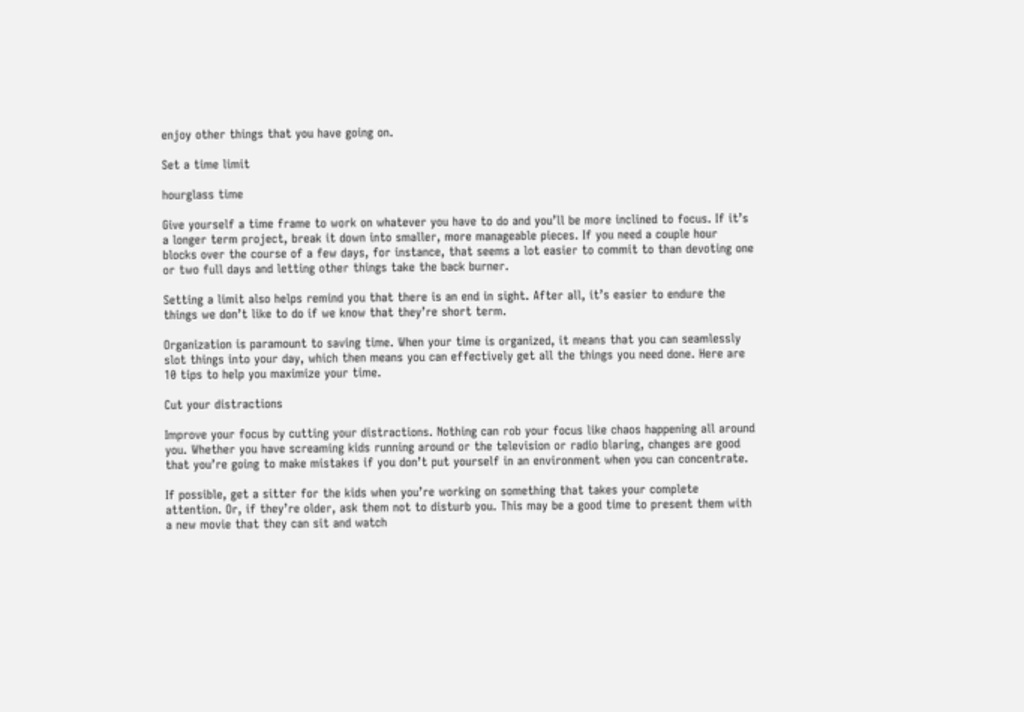enjoy other things that you have going on.

Set a time limit

hourglass time

Give yourself a time frame to work on whatever you have to do and you’ll be more inclined to focus. If it’s a longer term project, break it down into smaller, more manageable pieces. If you need a couple hour blocks over the course of a few days, for instance, that seems a lot easier to commit to than devoting one or two full days and letting other things take the back burner.

Setting a limit also helps remind you that there is an end in sight. After all, it’s easier to endure the things we don’t like to do if we know that they’re short term.

Organization is paramount to saving time. When your time is organized, it means that you can seamlessly slot things into your day, which then means you can effectively get all the things you need done. Here are 10 tips to help you maximize your time.

Cut your distractions

Improve your focus by cutting your distractions. Nothing can rob your focus like chaos happening all around you. Whether you have screaming kids running around or the television or radio blaring, changes are good that you’re going to make mistakes if you don’t put yourself in an environment when you can concentrate.

If possible, get a sitter for the kids when you’re working on something that takes your complete attention. Or, if they’re older, ask them not to disturb you. This may be a good time to present them with a new movie that they can sit and watch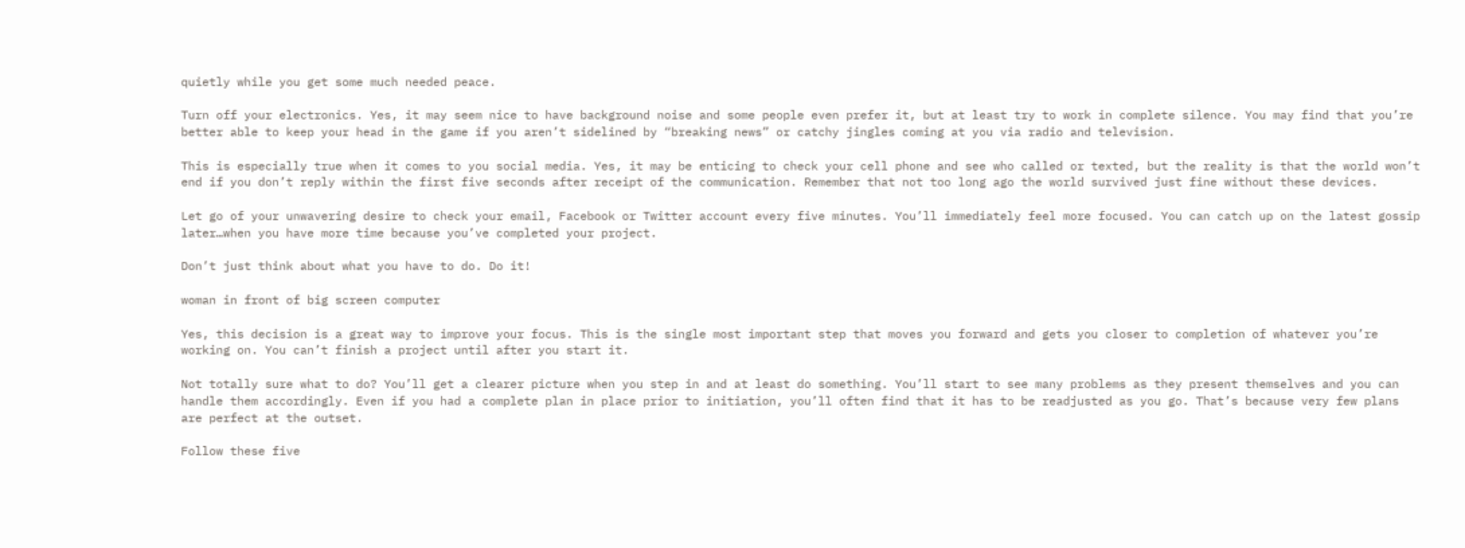quietly while you get some much needed peace.

Turn off your electronics. Yes, it may seem nice to have background noise and some people even prefer it, but at least try to work in complete silence. You may find that you’re better able to keep your head in the game if you aren’t sidelined by “breaking news” or catchy jingles coming at you via radio and television.

This is especially true when it comes to you social media. Yes, it may be enticing to check your cell phone and see who called or texted, but the reality is that the world won’t end if you don’t reply within the first five seconds after receipt of the communication. Remember that not too long ago the world survived just fine without these devices.

Let go of your unwavering desire to check your email, Facebook or Twitter account every five minutes. You’ll immediately feel more focused. You can catch up on the latest gossip later…when you have more time because you’ve completed your project.

Don’t just think about what you have to do. Do it!

woman in front of big screen computer

Yes, this decision is a great way to improve your focus. This is the single most important step that moves you forward and gets you closer to completion of whatever you’re working on. You can’t finish a project until after you start it.

Not totally sure what to do? You’ll get a clearer picture when you step in and at least do something. You’ll start to see many problems as they present themselves and you can handle them accordingly. Even if you had a complete plan in place prior to initiation, you’ll often find that it has to be readjusted as you go. That’s because very few plans are perfect at the outset.

Follow these five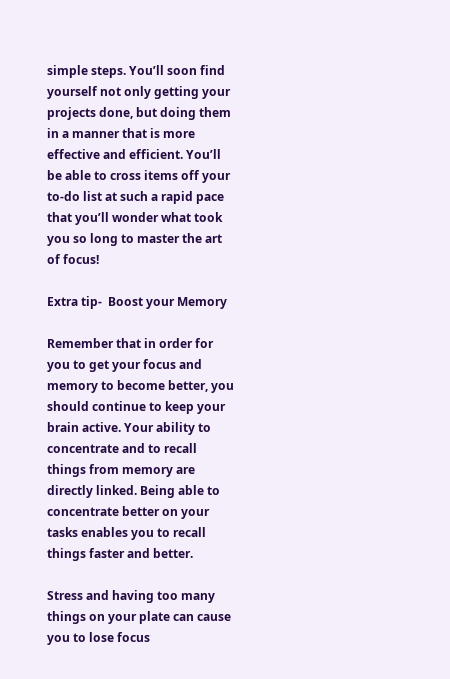simple steps. You’ll soon find yourself not only getting your projects done, but doing them in a manner that is more effective and efficient. You’ll be able to cross items off your to-do list at such a rapid pace that you’ll wonder what took you so long to master the art of focus!

Extra tip-  Boost your Memory

Remember that in order for you to get your focus and memory to become better, you should continue to keep your brain active. Your ability to concentrate and to recall things from memory are directly linked. Being able to concentrate better on your tasks enables you to recall things faster and better.

Stress and having too many things on your plate can cause you to lose focus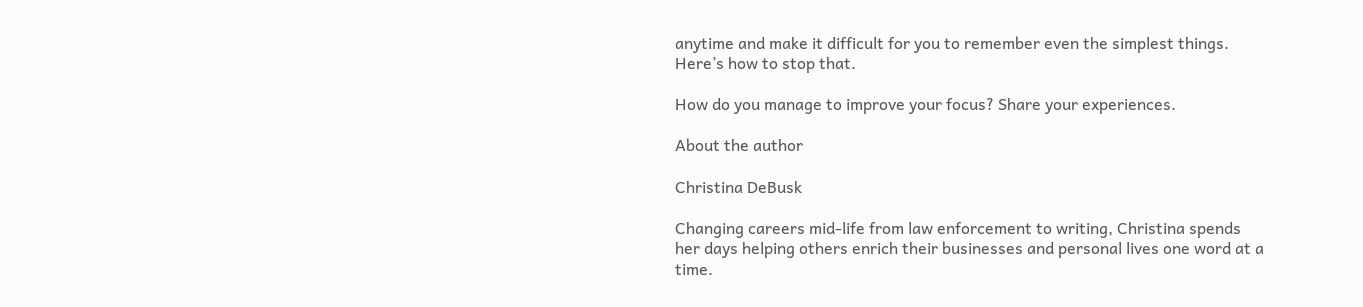anytime and make it difficult for you to remember even the simplest things. Here’s how to stop that.

How do you manage to improve your focus? Share your experiences.

About the author

Christina DeBusk

Changing careers mid-life from law enforcement to writing, Christina spends her days helping others enrich their businesses and personal lives one word at a time.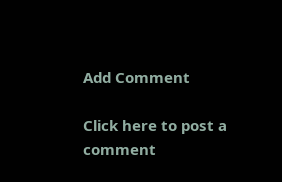Add Comment

Click here to post a comment